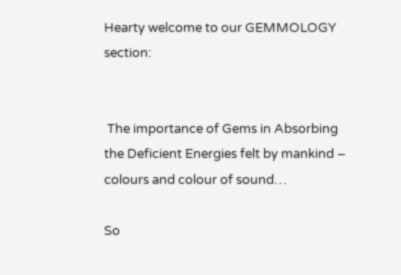Hearty welcome to our GEMMOLOGY section:


 The importance of Gems in Absorbing the Deficient Energies felt by mankind – colours and colour of sound…

So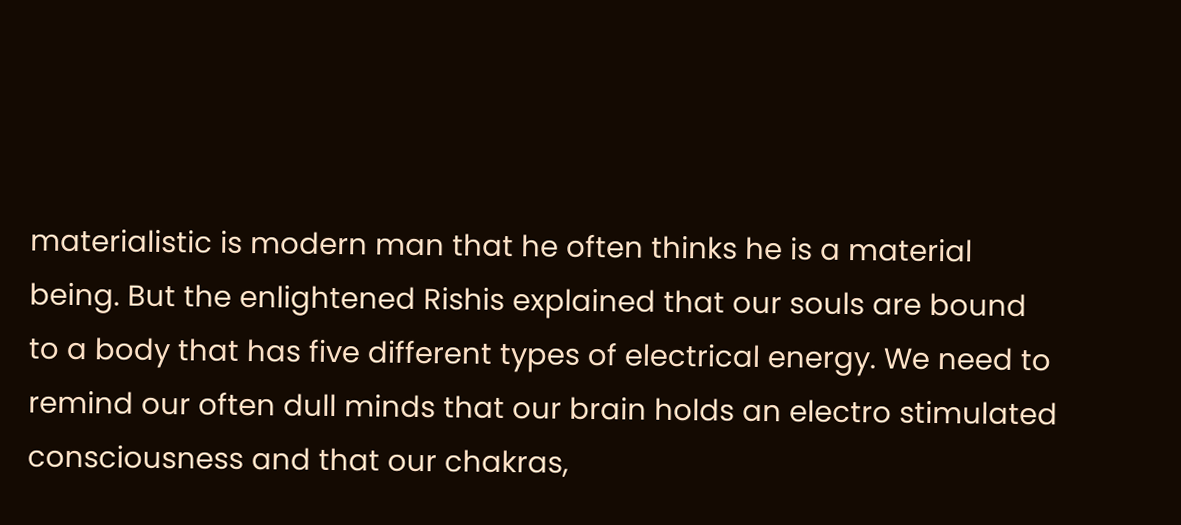materialistic is modern man that he often thinks he is a material being. But the enlightened Rishis explained that our souls are bound to a body that has five different types of electrical energy. We need to remind our often dull minds that our brain holds an electro stimulated consciousness and that our chakras,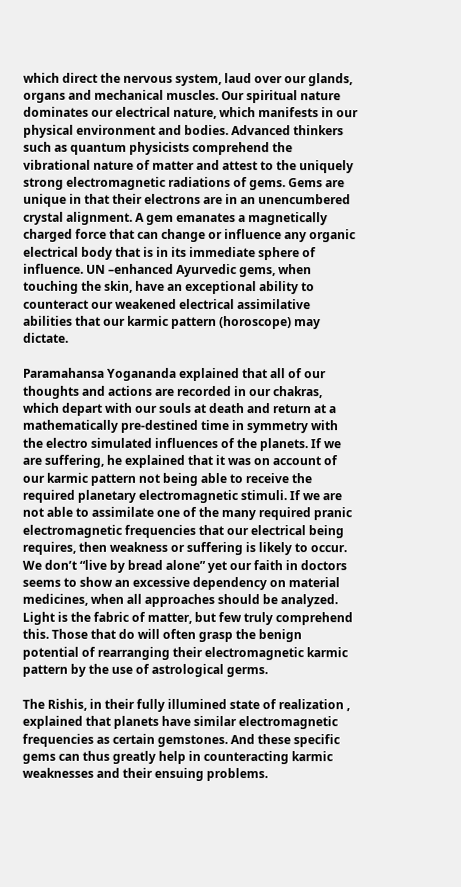which direct the nervous system, laud over our glands, organs and mechanical muscles. Our spiritual nature dominates our electrical nature, which manifests in our physical environment and bodies. Advanced thinkers such as quantum physicists comprehend the vibrational nature of matter and attest to the uniquely strong electromagnetic radiations of gems. Gems are unique in that their electrons are in an unencumbered crystal alignment. A gem emanates a magnetically charged force that can change or influence any organic electrical body that is in its immediate sphere of influence. UN –enhanced Ayurvedic gems, when touching the skin, have an exceptional ability to counteract our weakened electrical assimilative abilities that our karmic pattern (horoscope) may dictate.

Paramahansa Yogananda explained that all of our thoughts and actions are recorded in our chakras, which depart with our souls at death and return at a mathematically pre-destined time in symmetry with the electro simulated influences of the planets. If we are suffering, he explained that it was on account of our karmic pattern not being able to receive the required planetary electromagnetic stimuli. If we are not able to assimilate one of the many required pranic electromagnetic frequencies that our electrical being requires, then weakness or suffering is likely to occur. We don’t “live by bread alone” yet our faith in doctors seems to show an excessive dependency on material medicines, when all approaches should be analyzed. Light is the fabric of matter, but few truly comprehend this. Those that do will often grasp the benign potential of rearranging their electromagnetic karmic pattern by the use of astrological germs.

The Rishis, in their fully illumined state of realization , explained that planets have similar electromagnetic frequencies as certain gemstones. And these specific gems can thus greatly help in counteracting karmic weaknesses and their ensuing problems.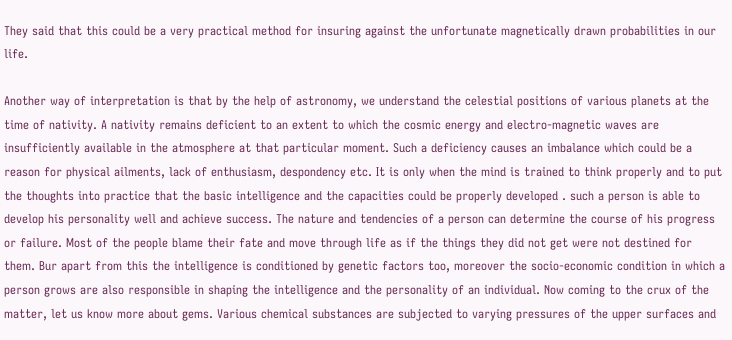They said that this could be a very practical method for insuring against the unfortunate magnetically drawn probabilities in our life.

Another way of interpretation is that by the help of astronomy, we understand the celestial positions of various planets at the time of nativity. A nativity remains deficient to an extent to which the cosmic energy and electro-magnetic waves are insufficiently available in the atmosphere at that particular moment. Such a deficiency causes an imbalance which could be a reason for physical ailments, lack of enthusiasm, despondency etc. It is only when the mind is trained to think properly and to put the thoughts into practice that the basic intelligence and the capacities could be properly developed . such a person is able to develop his personality well and achieve success. The nature and tendencies of a person can determine the course of his progress or failure. Most of the people blame their fate and move through life as if the things they did not get were not destined for them. Bur apart from this the intelligence is conditioned by genetic factors too, moreover the socio-economic condition in which a person grows are also responsible in shaping the intelligence and the personality of an individual. Now coming to the crux of the matter, let us know more about gems. Various chemical substances are subjected to varying pressures of the upper surfaces and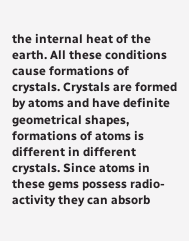the internal heat of the earth. All these conditions cause formations of crystals. Crystals are formed by atoms and have definite geometrical shapes, formations of atoms is different in different crystals. Since atoms in these gems possess radio-activity they can absorb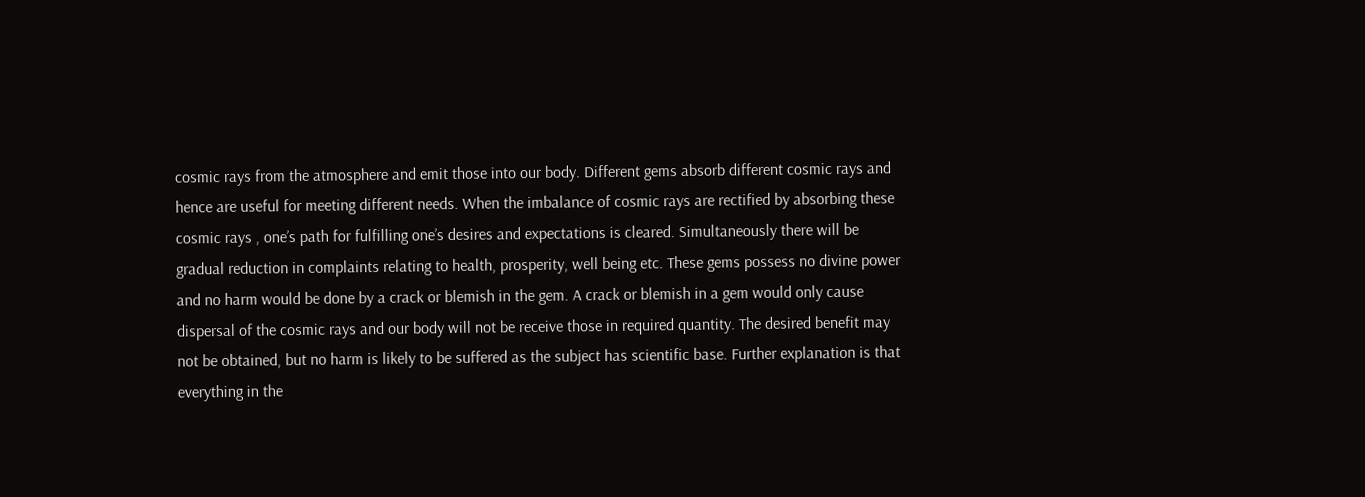cosmic rays from the atmosphere and emit those into our body. Different gems absorb different cosmic rays and hence are useful for meeting different needs. When the imbalance of cosmic rays are rectified by absorbing these cosmic rays , one’s path for fulfilling one’s desires and expectations is cleared. Simultaneously there will be gradual reduction in complaints relating to health, prosperity, well being etc. These gems possess no divine power and no harm would be done by a crack or blemish in the gem. A crack or blemish in a gem would only cause dispersal of the cosmic rays and our body will not be receive those in required quantity. The desired benefit may not be obtained, but no harm is likely to be suffered as the subject has scientific base. Further explanation is that everything in the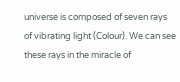universe is composed of seven rays of vibrating light (Colour). We can see these rays in the miracle of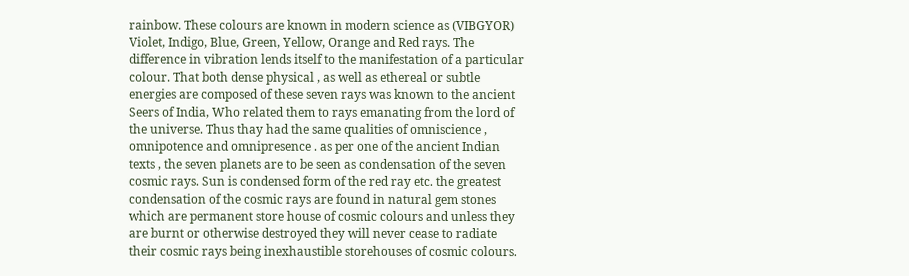rainbow. These colours are known in modern science as (VIBGYOR) Violet, Indigo, Blue, Green, Yellow, Orange and Red rays. The difference in vibration lends itself to the manifestation of a particular colour. That both dense physical , as well as ethereal or subtle energies are composed of these seven rays was known to the ancient Seers of India, Who related them to rays emanating from the lord of the universe. Thus thay had the same qualities of omniscience , omnipotence and omnipresence . as per one of the ancient Indian texts , the seven planets are to be seen as condensation of the seven cosmic rays. Sun is condensed form of the red ray etc. the greatest condensation of the cosmic rays are found in natural gem stones which are permanent store house of cosmic colours and unless they are burnt or otherwise destroyed they will never cease to radiate their cosmic rays being inexhaustible storehouses of cosmic colours.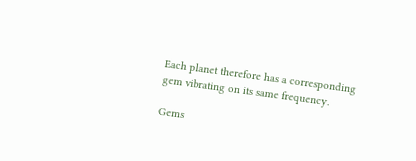Each planet therefore has a corresponding gem vibrating on its same frequency.

Gems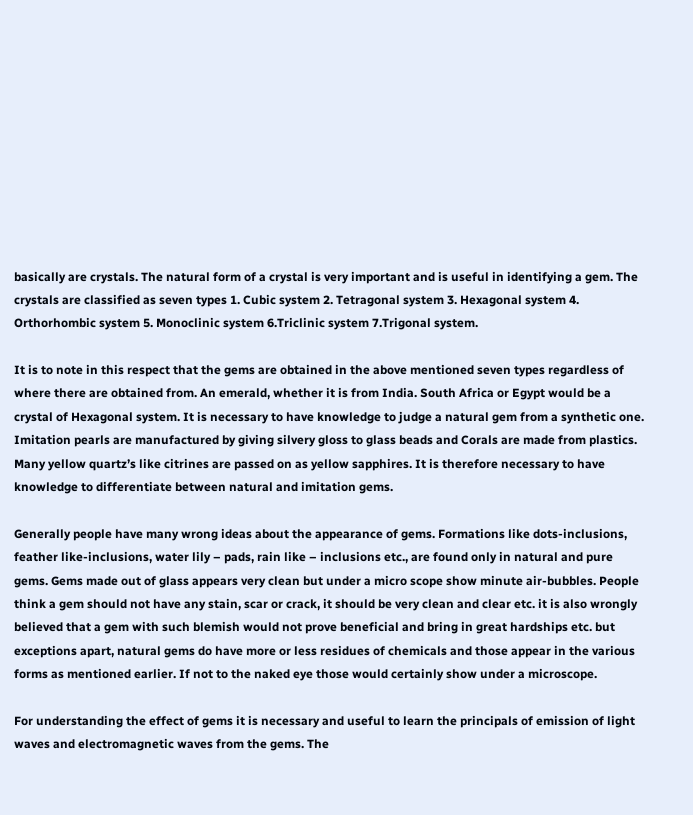basically are crystals. The natural form of a crystal is very important and is useful in identifying a gem. The crystals are classified as seven types 1. Cubic system 2. Tetragonal system 3. Hexagonal system 4. Orthorhombic system 5. Monoclinic system 6.Triclinic system 7.Trigonal system.

It is to note in this respect that the gems are obtained in the above mentioned seven types regardless of where there are obtained from. An emerald, whether it is from India. South Africa or Egypt would be a crystal of Hexagonal system. It is necessary to have knowledge to judge a natural gem from a synthetic one. Imitation pearls are manufactured by giving silvery gloss to glass beads and Corals are made from plastics. Many yellow quartz’s like citrines are passed on as yellow sapphires. It is therefore necessary to have knowledge to differentiate between natural and imitation gems.

Generally people have many wrong ideas about the appearance of gems. Formations like dots-inclusions, feather like-inclusions, water lily – pads, rain like – inclusions etc., are found only in natural and pure gems. Gems made out of glass appears very clean but under a micro scope show minute air-bubbles. People think a gem should not have any stain, scar or crack, it should be very clean and clear etc. it is also wrongly believed that a gem with such blemish would not prove beneficial and bring in great hardships etc. but exceptions apart, natural gems do have more or less residues of chemicals and those appear in the various forms as mentioned earlier. If not to the naked eye those would certainly show under a microscope.

For understanding the effect of gems it is necessary and useful to learn the principals of emission of light waves and electromagnetic waves from the gems. The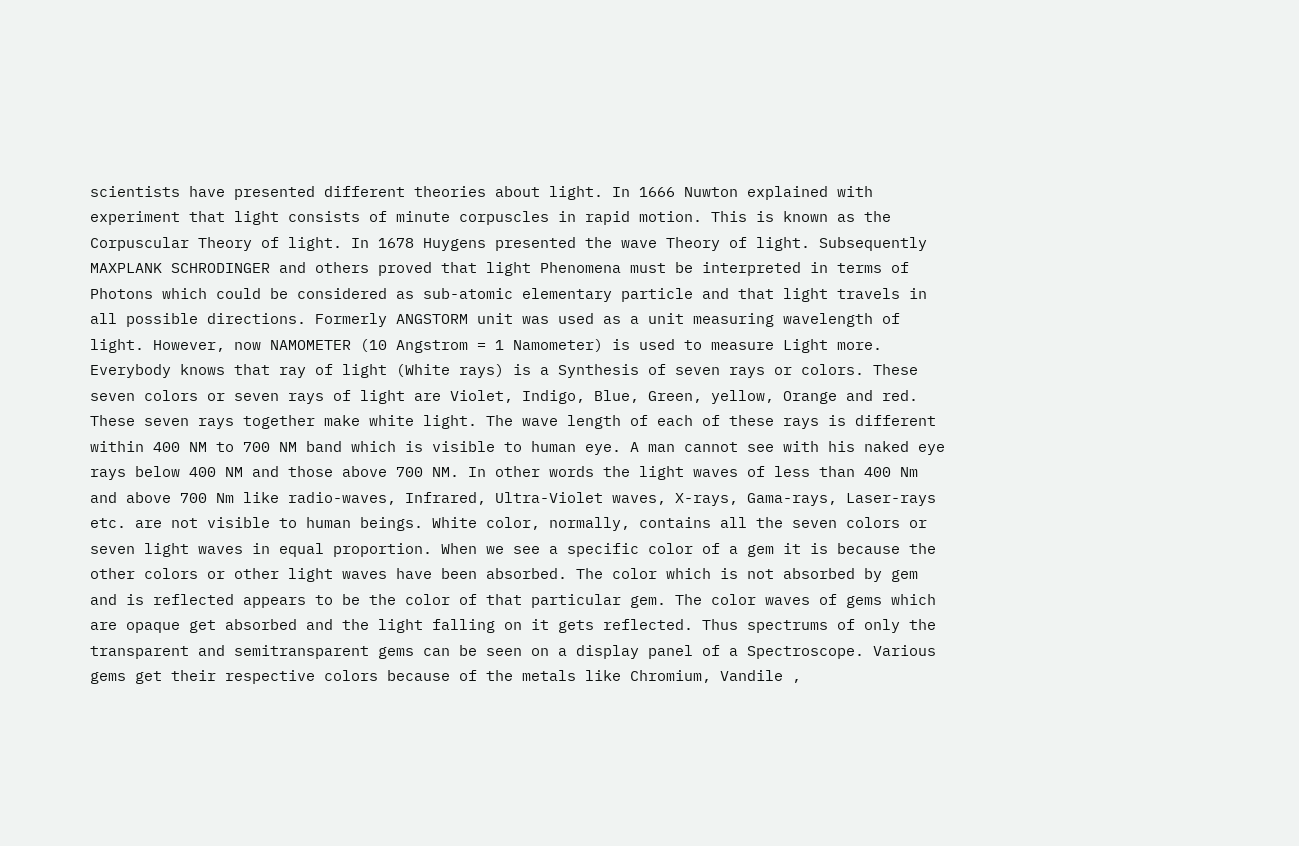scientists have presented different theories about light. In 1666 Nuwton explained with experiment that light consists of minute corpuscles in rapid motion. This is known as the Corpuscular Theory of light. In 1678 Huygens presented the wave Theory of light. Subsequently MAXPLANK SCHRODINGER and others proved that light Phenomena must be interpreted in terms of Photons which could be considered as sub-atomic elementary particle and that light travels in all possible directions. Formerly ANGSTORM unit was used as a unit measuring wavelength of light. However, now NAMOMETER (10 Angstrom = 1 Namometer) is used to measure Light more. Everybody knows that ray of light (White rays) is a Synthesis of seven rays or colors. These seven colors or seven rays of light are Violet, Indigo, Blue, Green, yellow, Orange and red. These seven rays together make white light. The wave length of each of these rays is different within 400 NM to 700 NM band which is visible to human eye. A man cannot see with his naked eye rays below 400 NM and those above 700 NM. In other words the light waves of less than 400 Nm and above 700 Nm like radio-waves, Infrared, Ultra-Violet waves, X-rays, Gama-rays, Laser-rays etc. are not visible to human beings. White color, normally, contains all the seven colors or seven light waves in equal proportion. When we see a specific color of a gem it is because the other colors or other light waves have been absorbed. The color which is not absorbed by gem and is reflected appears to be the color of that particular gem. The color waves of gems which are opaque get absorbed and the light falling on it gets reflected. Thus spectrums of only the transparent and semitransparent gems can be seen on a display panel of a Spectroscope. Various gems get their respective colors because of the metals like Chromium, Vandile ,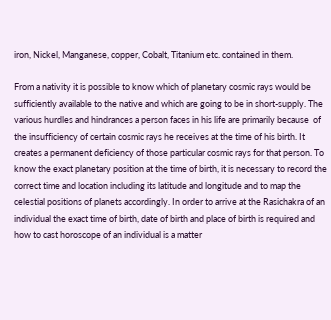iron, Nickel, Manganese, copper, Cobalt, Titanium etc. contained in them.

From a nativity it is possible to know which of planetary cosmic rays would be sufficiently available to the native and which are going to be in short-supply. The various hurdles and hindrances a person faces in his life are primarily because  of the insufficiency of certain cosmic rays he receives at the time of his birth. It creates a permanent deficiency of those particular cosmic rays for that person. To know the exact planetary position at the time of birth, it is necessary to record the correct time and location including its latitude and longitude and to map the celestial positions of planets accordingly. In order to arrive at the Rasichakra of an individual the exact time of birth, date of birth and place of birth is required and how to cast horoscope of an individual is a matter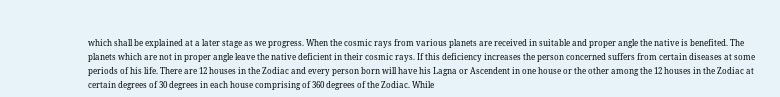which shall be explained at a later stage as we progress. When the cosmic rays from various planets are received in suitable and proper angle the native is benefited. The planets which are not in proper angle leave the native deficient in their cosmic rays. If this deficiency increases the person concerned suffers from certain diseases at some periods of his life. There are 12 houses in the Zodiac and every person born will have his Lagna or Ascendent in one house or the other among the 12 houses in the Zodiac at certain degrees of 30 degrees in each house comprising of 360 degrees of the Zodiac. While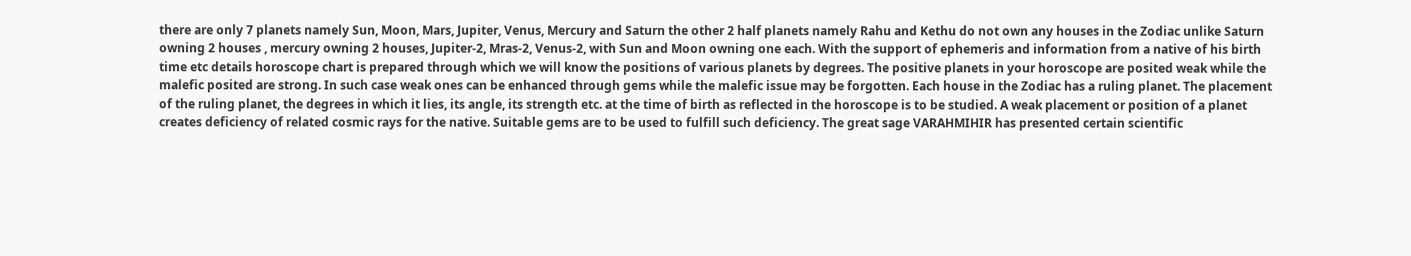there are only 7 planets namely Sun, Moon, Mars, Jupiter, Venus, Mercury and Saturn the other 2 half planets namely Rahu and Kethu do not own any houses in the Zodiac unlike Saturn owning 2 houses , mercury owning 2 houses, Jupiter-2, Mras-2, Venus-2, with Sun and Moon owning one each. With the support of ephemeris and information from a native of his birth time etc details horoscope chart is prepared through which we will know the positions of various planets by degrees. The positive planets in your horoscope are posited weak while the malefic posited are strong. In such case weak ones can be enhanced through gems while the malefic issue may be forgotten. Each house in the Zodiac has a ruling planet. The placement of the ruling planet, the degrees in which it lies, its angle, its strength etc. at the time of birth as reflected in the horoscope is to be studied. A weak placement or position of a planet creates deficiency of related cosmic rays for the native. Suitable gems are to be used to fulfill such deficiency. The great sage VARAHMIHIR has presented certain scientific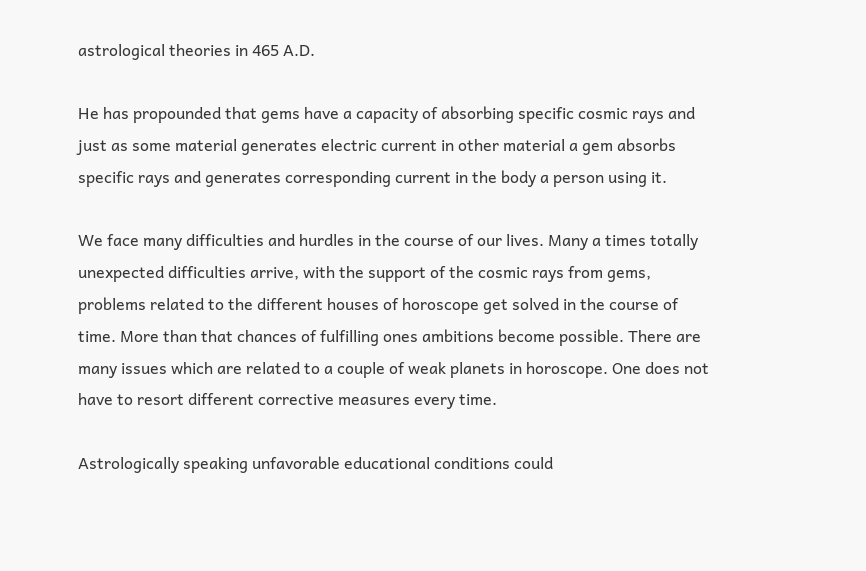astrological theories in 465 A.D.

He has propounded that gems have a capacity of absorbing specific cosmic rays and just as some material generates electric current in other material a gem absorbs specific rays and generates corresponding current in the body a person using it.

We face many difficulties and hurdles in the course of our lives. Many a times totally unexpected difficulties arrive, with the support of the cosmic rays from gems, problems related to the different houses of horoscope get solved in the course of time. More than that chances of fulfilling ones ambitions become possible. There are many issues which are related to a couple of weak planets in horoscope. One does not have to resort different corrective measures every time.

Astrologically speaking unfavorable educational conditions could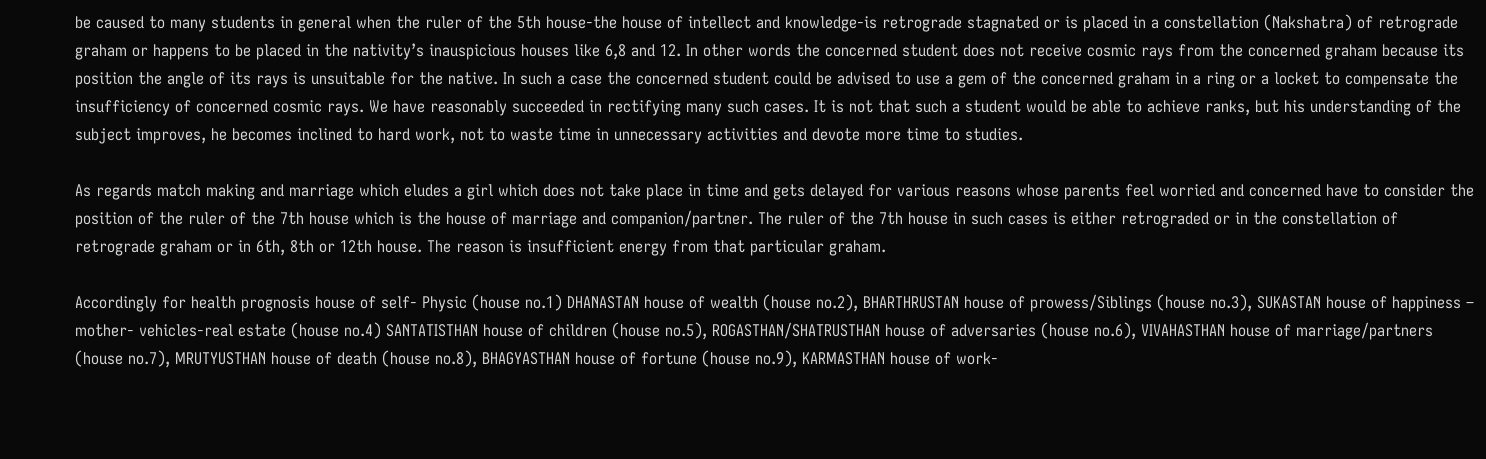be caused to many students in general when the ruler of the 5th house-the house of intellect and knowledge-is retrograde stagnated or is placed in a constellation (Nakshatra) of retrograde graham or happens to be placed in the nativity’s inauspicious houses like 6,8 and 12. In other words the concerned student does not receive cosmic rays from the concerned graham because its position the angle of its rays is unsuitable for the native. In such a case the concerned student could be advised to use a gem of the concerned graham in a ring or a locket to compensate the insufficiency of concerned cosmic rays. We have reasonably succeeded in rectifying many such cases. It is not that such a student would be able to achieve ranks, but his understanding of the subject improves, he becomes inclined to hard work, not to waste time in unnecessary activities and devote more time to studies.

As regards match making and marriage which eludes a girl which does not take place in time and gets delayed for various reasons whose parents feel worried and concerned have to consider the position of the ruler of the 7th house which is the house of marriage and companion/partner. The ruler of the 7th house in such cases is either retrograded or in the constellation of retrograde graham or in 6th, 8th or 12th house. The reason is insufficient energy from that particular graham.

Accordingly for health prognosis house of self- Physic (house no.1) DHANASTAN house of wealth (house no.2), BHARTHRUSTAN house of prowess/Siblings (house no.3), SUKASTAN house of happiness – mother- vehicles-real estate (house no.4) SANTATISTHAN house of children (house no.5), ROGASTHAN/SHATRUSTHAN house of adversaries (house no.6), VIVAHASTHAN house of marriage/partners (house no.7), MRUTYUSTHAN house of death (house no.8), BHAGYASTHAN house of fortune (house no.9), KARMASTHAN house of work-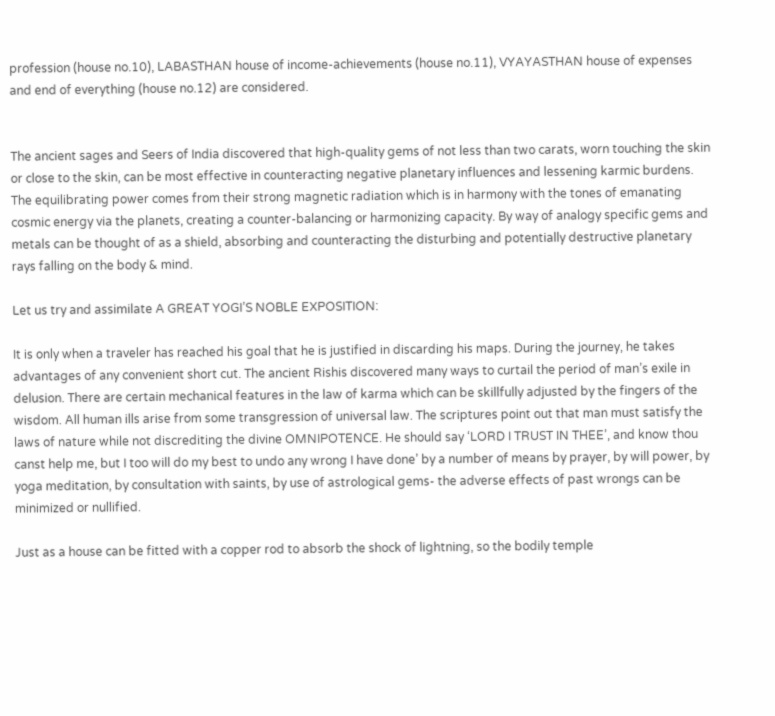profession (house no.10), LABASTHAN house of income-achievements (house no.11), VYAYASTHAN house of expenses and end of everything (house no.12) are considered.


The ancient sages and Seers of India discovered that high-quality gems of not less than two carats, worn touching the skin or close to the skin, can be most effective in counteracting negative planetary influences and lessening karmic burdens. The equilibrating power comes from their strong magnetic radiation which is in harmony with the tones of emanating cosmic energy via the planets, creating a counter-balancing or harmonizing capacity. By way of analogy specific gems and metals can be thought of as a shield, absorbing and counteracting the disturbing and potentially destructive planetary rays falling on the body & mind.

Let us try and assimilate A GREAT YOGI’S NOBLE EXPOSITION:

It is only when a traveler has reached his goal that he is justified in discarding his maps. During the journey, he takes advantages of any convenient short cut. The ancient Rishis discovered many ways to curtail the period of man’s exile in delusion. There are certain mechanical features in the law of karma which can be skillfully adjusted by the fingers of the wisdom. All human ills arise from some transgression of universal law. The scriptures point out that man must satisfy the laws of nature while not discrediting the divine OMNIPOTENCE. He should say ‘LORD I TRUST IN THEE’, and know thou canst help me, but I too will do my best to undo any wrong I have done’ by a number of means by prayer, by will power, by yoga meditation, by consultation with saints, by use of astrological gems- the adverse effects of past wrongs can be minimized or nullified.

Just as a house can be fitted with a copper rod to absorb the shock of lightning, so the bodily temple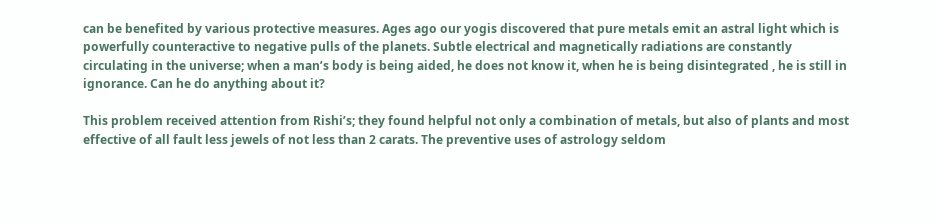can be benefited by various protective measures. Ages ago our yogis discovered that pure metals emit an astral light which is powerfully counteractive to negative pulls of the planets. Subtle electrical and magnetically radiations are constantly circulating in the universe; when a man’s body is being aided, he does not know it, when he is being disintegrated , he is still in ignorance. Can he do anything about it?

This problem received attention from Rishi’s; they found helpful not only a combination of metals, but also of plants and most effective of all fault less jewels of not less than 2 carats. The preventive uses of astrology seldom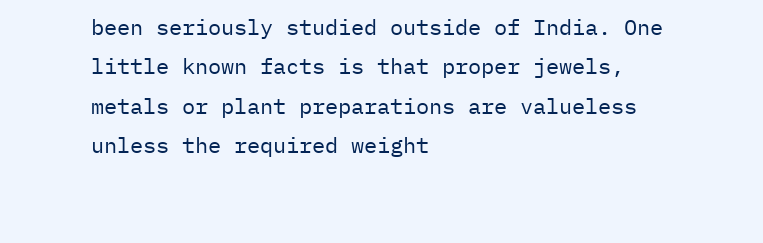been seriously studied outside of India. One little known facts is that proper jewels, metals or plant preparations are valueless unless the required weight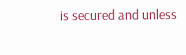is secured and unless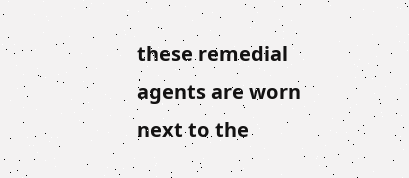these remedial agents are worn next to the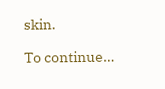skin.

To continue…